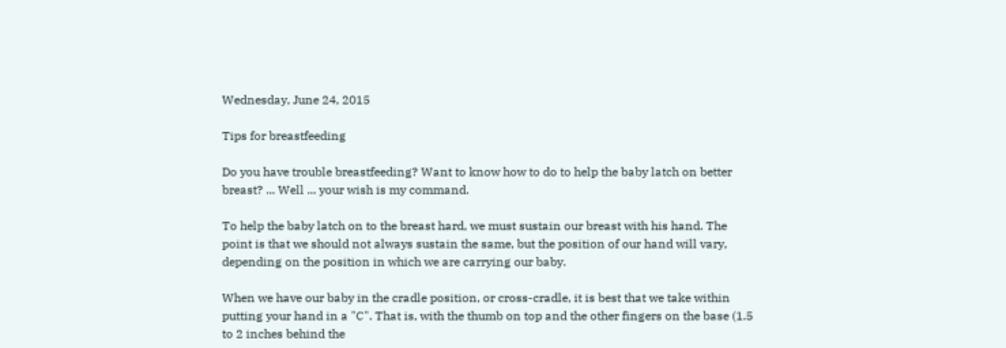Wednesday, June 24, 2015

Tips for breastfeeding

Do you have trouble breastfeeding? Want to know how to do to help the baby latch on better breast? ... Well ... your wish is my command.

To help the baby latch on to the breast hard, we must sustain our breast with his hand. The point is that we should not always sustain the same, but the position of our hand will vary, depending on the position in which we are carrying our baby.

When we have our baby in the cradle position, or cross-cradle, it is best that we take within putting your hand in a "C". That is, with the thumb on top and the other fingers on the base (1.5 to 2 inches behind the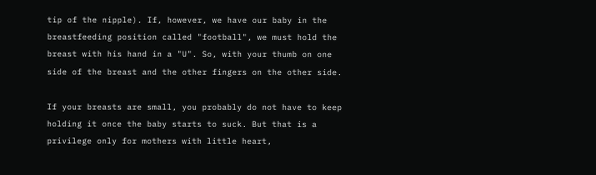tip of the nipple). If, however, we have our baby in the breastfeeding position called "football", we must hold the breast with his hand in a "U". So, with your thumb on one side of the breast and the other fingers on the other side.

If your breasts are small, you probably do not have to keep holding it once the baby starts to suck. But that is a privilege only for mothers with little heart,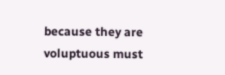because they are voluptuous must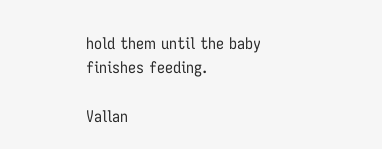hold them until the baby finishes feeding.

Vallan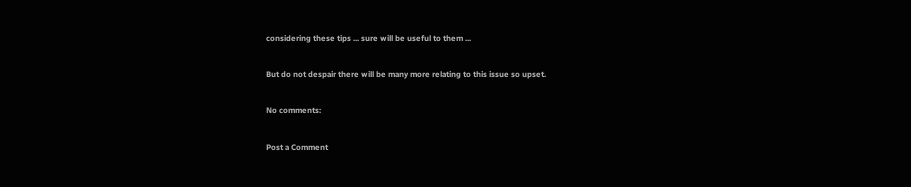considering these tips ... sure will be useful to them ...

But do not despair there will be many more relating to this issue so upset.

No comments:

Post a Comment